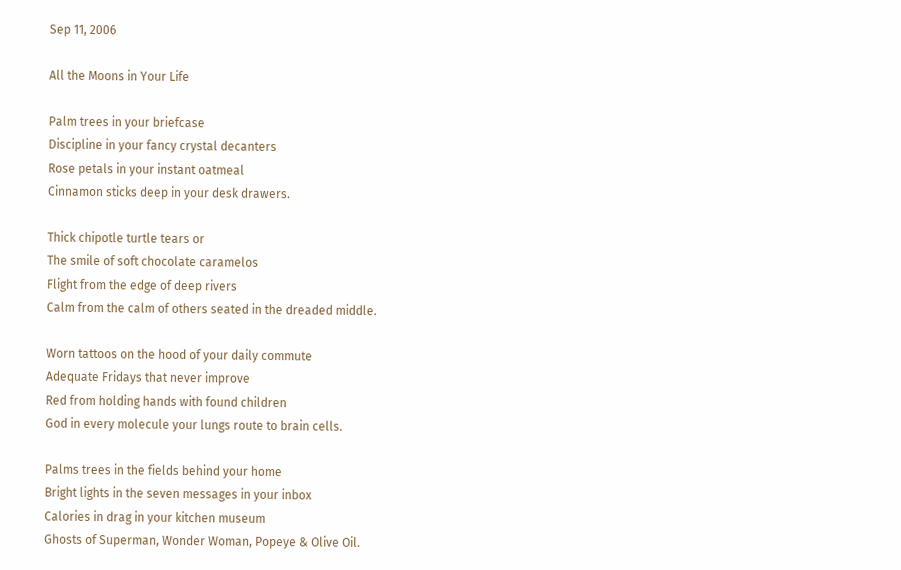Sep 11, 2006

All the Moons in Your Life

Palm trees in your briefcase
Discipline in your fancy crystal decanters
Rose petals in your instant oatmeal
Cinnamon sticks deep in your desk drawers.

Thick chipotle turtle tears or
The smile of soft chocolate caramelos
Flight from the edge of deep rivers
Calm from the calm of others seated in the dreaded middle.

Worn tattoos on the hood of your daily commute
Adequate Fridays that never improve
Red from holding hands with found children
God in every molecule your lungs route to brain cells.

Palms trees in the fields behind your home
Bright lights in the seven messages in your inbox
Calories in drag in your kitchen museum
Ghosts of Superman, Wonder Woman, Popeye & Olive Oil.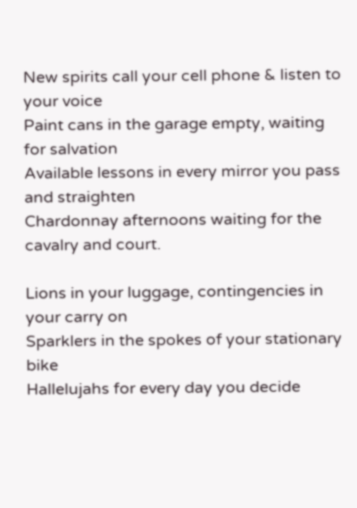New spirits call your cell phone & listen to your voice
Paint cans in the garage empty, waiting for salvation
Available lessons in every mirror you pass and straighten
Chardonnay afternoons waiting for the cavalry and court.

Lions in your luggage, contingencies in your carry on
Sparklers in the spokes of your stationary bike
Hallelujahs for every day you decide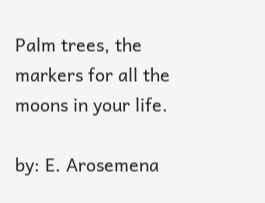Palm trees, the markers for all the moons in your life.

by: E. Arosemena